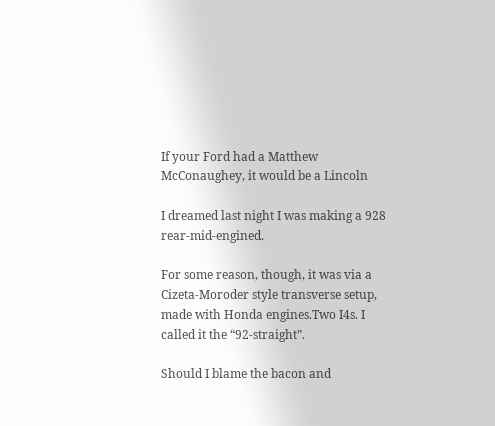If your Ford had a Matthew McConaughey, it would be a Lincoln

I dreamed last night I was making a 928 rear-mid-engined.

For some reason, though, it was via a Cizeta-Moroder style transverse setup, made with Honda engines.Two I4s. I called it the “92-straight”.

Should I blame the bacon and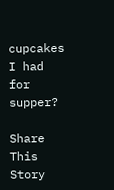cupcakes I had for supper?

Share This Story